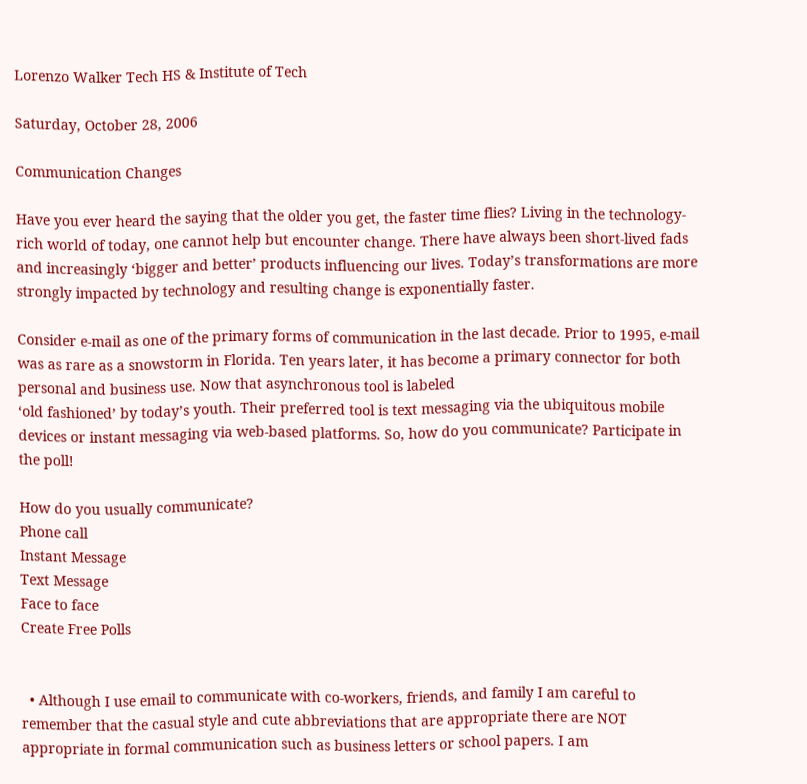Lorenzo Walker Tech HS & Institute of Tech

Saturday, October 28, 2006

Communication Changes

Have you ever heard the saying that the older you get, the faster time flies? Living in the technology-rich world of today, one cannot help but encounter change. There have always been short-lived fads and increasingly ‘bigger and better’ products influencing our lives. Today’s transformations are more strongly impacted by technology and resulting change is exponentially faster.

Consider e-mail as one of the primary forms of communication in the last decade. Prior to 1995, e-mail was as rare as a snowstorm in Florida. Ten years later, it has become a primary connector for both personal and business use. Now that asynchronous tool is labeled
‘old fashioned’ by today’s youth. Their preferred tool is text messaging via the ubiquitous mobile devices or instant messaging via web-based platforms. So, how do you communicate? Participate in the poll!

How do you usually communicate?
Phone call
Instant Message
Text Message
Face to face
Create Free Polls


  • Although I use email to communicate with co-workers, friends, and family I am careful to remember that the casual style and cute abbreviations that are appropriate there are NOT appropriate in formal communication such as business letters or school papers. I am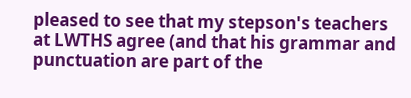pleased to see that my stepson's teachers at LWTHS agree (and that his grammar and punctuation are part of the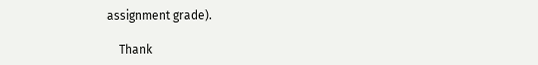assignment grade).

    Thank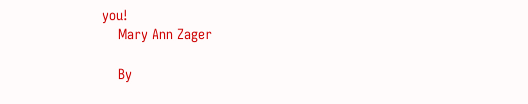you!
    Mary Ann Zager

    By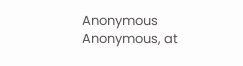Anonymous Anonymous, at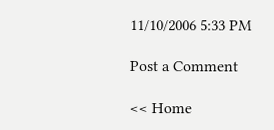11/10/2006 5:33 PM

Post a Comment

<< Home